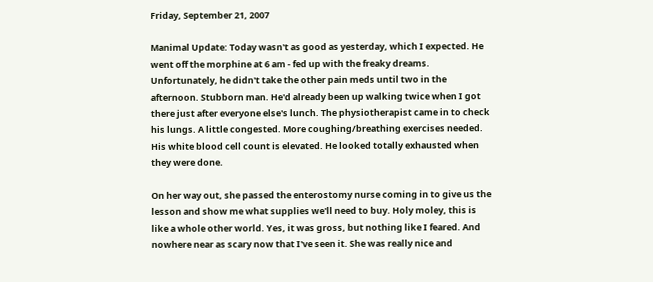Friday, September 21, 2007

Manimal Update: Today wasn't as good as yesterday, which I expected. He went off the morphine at 6 am - fed up with the freaky dreams. Unfortunately, he didn't take the other pain meds until two in the afternoon. Stubborn man. He'd already been up walking twice when I got there just after everyone else's lunch. The physiotherapist came in to check his lungs. A little congested. More coughing/breathing exercises needed. His white blood cell count is elevated. He looked totally exhausted when they were done.

On her way out, she passed the enterostomy nurse coming in to give us the lesson and show me what supplies we'll need to buy. Holy moley, this is like a whole other world. Yes, it was gross, but nothing like I feared. And nowhere near as scary now that I've seen it. She was really nice and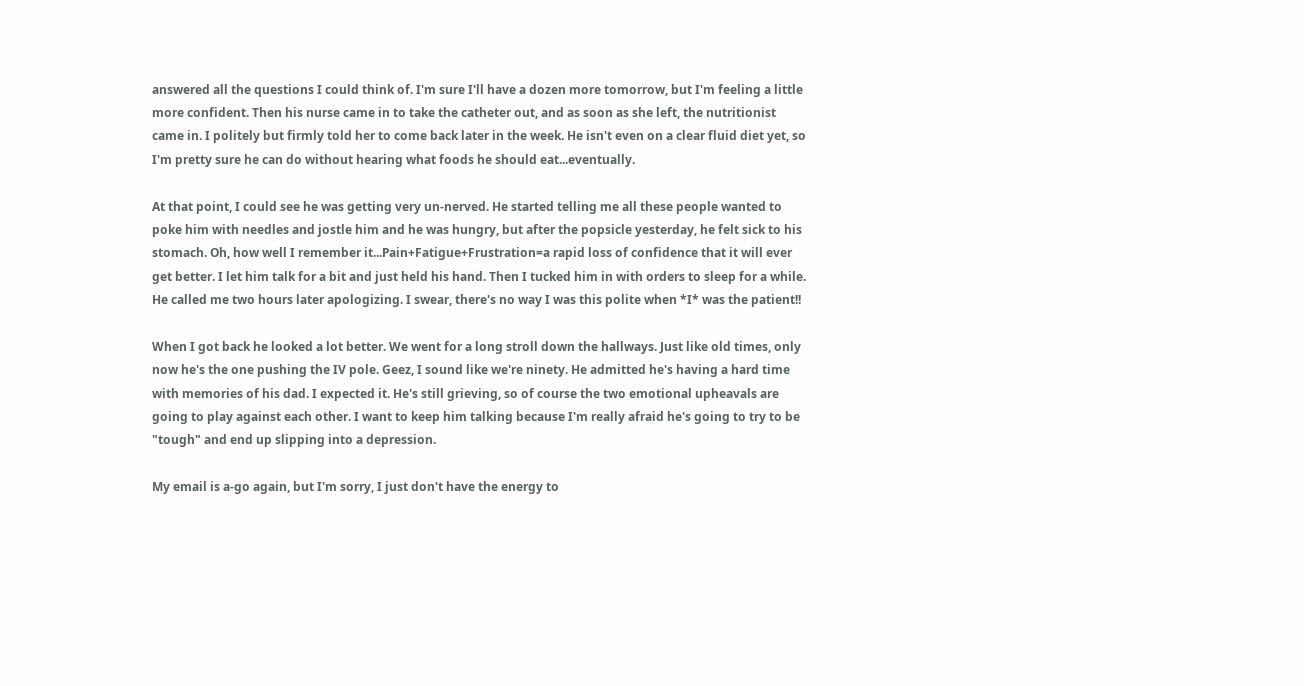answered all the questions I could think of. I'm sure I'll have a dozen more tomorrow, but I'm feeling a little more confident. Then his nurse came in to take the catheter out, and as soon as she left, the nutritionist came in. I politely but firmly told her to come back later in the week. He isn't even on a clear fluid diet yet, so I'm pretty sure he can do without hearing what foods he should eat...eventually.

At that point, I could see he was getting very un-nerved. He started telling me all these people wanted to poke him with needles and jostle him and he was hungry, but after the popsicle yesterday, he felt sick to his stomach. Oh, how well I remember it...Pain+Fatigue+Frustration=a rapid loss of confidence that it will ever get better. I let him talk for a bit and just held his hand. Then I tucked him in with orders to sleep for a while. He called me two hours later apologizing. I swear, there's no way I was this polite when *I* was the patient!!

When I got back he looked a lot better. We went for a long stroll down the hallways. Just like old times, only now he's the one pushing the IV pole. Geez, I sound like we're ninety. He admitted he's having a hard time with memories of his dad. I expected it. He's still grieving, so of course the two emotional upheavals are going to play against each other. I want to keep him talking because I'm really afraid he's going to try to be "tough" and end up slipping into a depression.

My email is a-go again, but I'm sorry, I just don't have the energy to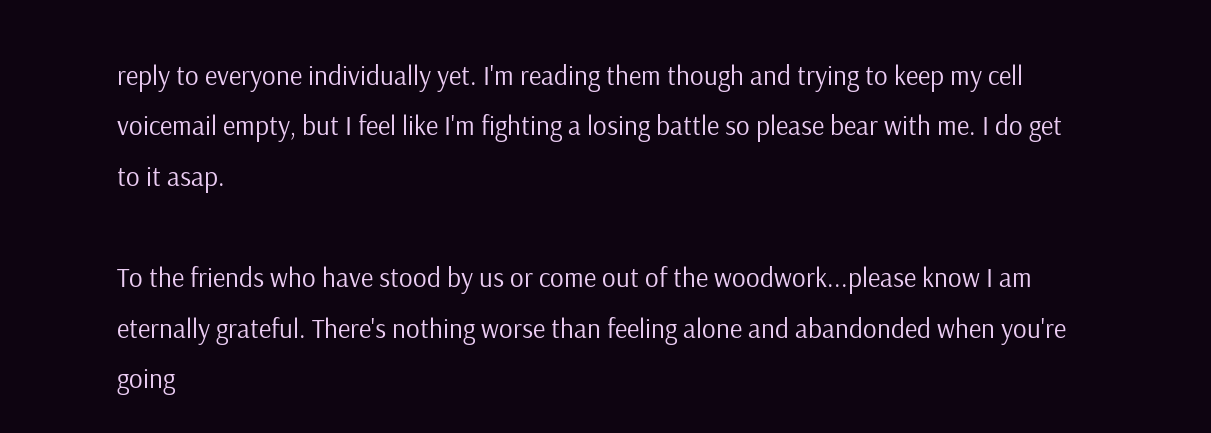reply to everyone individually yet. I'm reading them though and trying to keep my cell voicemail empty, but I feel like I'm fighting a losing battle so please bear with me. I do get to it asap.

To the friends who have stood by us or come out of the woodwork...please know I am eternally grateful. There's nothing worse than feeling alone and abandonded when you're going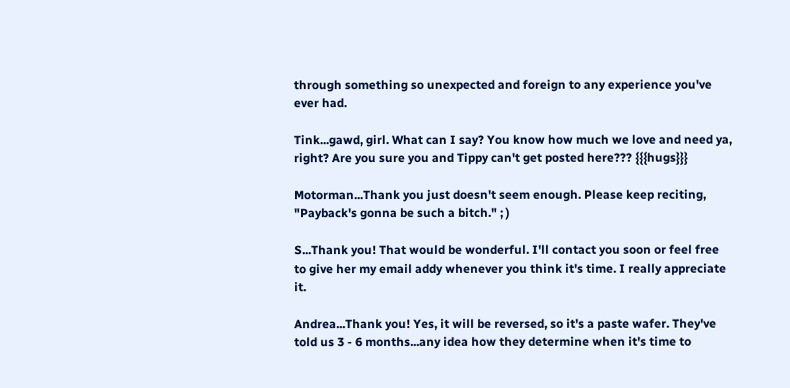through something so unexpected and foreign to any experience you've ever had.

Tink...gawd, girl. What can I say? You know how much we love and need ya, right? Are you sure you and Tippy can't get posted here??? {{{hugs}}}

Motorman...Thank you just doesn't seem enough. Please keep reciting, "Payback's gonna be such a bitch." ; )

S...Thank you! That would be wonderful. I'll contact you soon or feel free to give her my email addy whenever you think it's time. I really appreciate it.

Andrea...Thank you! Yes, it will be reversed, so it's a paste wafer. They've told us 3 - 6 months...any idea how they determine when it's time to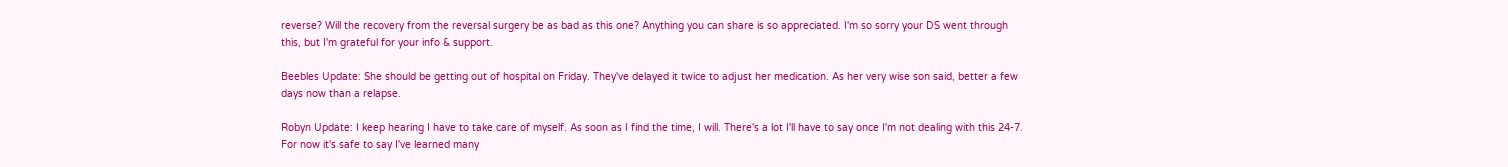reverse? Will the recovery from the reversal surgery be as bad as this one? Anything you can share is so appreciated. I'm so sorry your DS went through this, but I'm grateful for your info & support.

Beebles Update: She should be getting out of hospital on Friday. They've delayed it twice to adjust her medication. As her very wise son said, better a few days now than a relapse.

Robyn Update: I keep hearing I have to take care of myself. As soon as I find the time, I will. There's a lot I'll have to say once I'm not dealing with this 24-7. For now it's safe to say I've learned many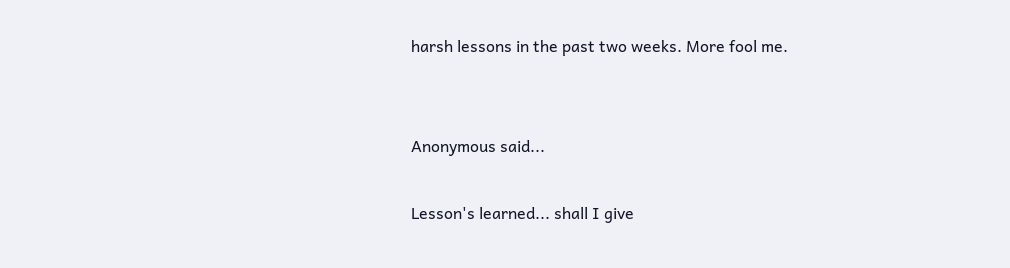harsh lessons in the past two weeks. More fool me.


Anonymous said...

Lesson's learned... shall I give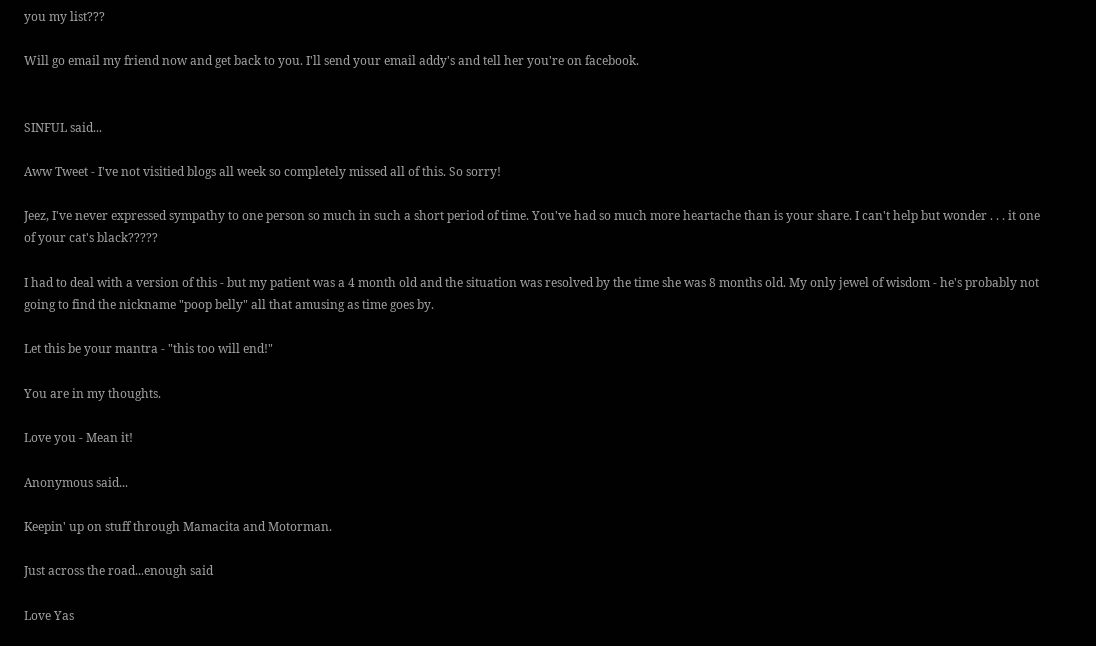you my list???

Will go email my friend now and get back to you. I'll send your email addy's and tell her you're on facebook.


SINFUL said...

Aww Tweet - I've not visitied blogs all week so completely missed all of this. So sorry!

Jeez, I've never expressed sympathy to one person so much in such a short period of time. You've had so much more heartache than is your share. I can't help but wonder . . . it one of your cat's black?????

I had to deal with a version of this - but my patient was a 4 month old and the situation was resolved by the time she was 8 months old. My only jewel of wisdom - he's probably not going to find the nickname "poop belly" all that amusing as time goes by.

Let this be your mantra - "this too will end!"

You are in my thoughts.

Love you - Mean it!

Anonymous said...

Keepin' up on stuff through Mamacita and Motorman.

Just across the road...enough said

Love Yas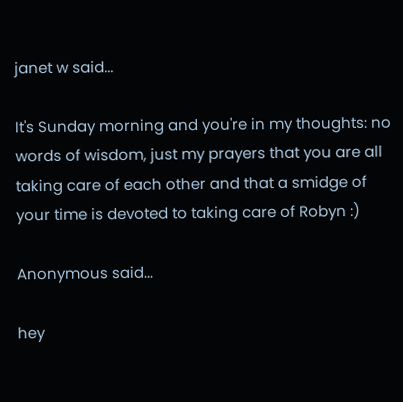janet w said...

It's Sunday morning and you're in my thoughts: no words of wisdom, just my prayers that you are all taking care of each other and that a smidge of your time is devoted to taking care of Robyn :)

Anonymous said...

hey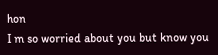hon
I m so worried about you but know you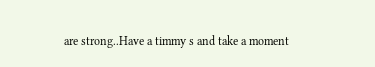are strong..Have a timmy s and take a moment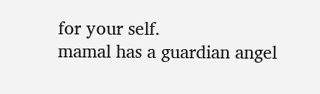for your self.
mamal has a guardian angel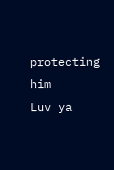protecting him
Luv ya